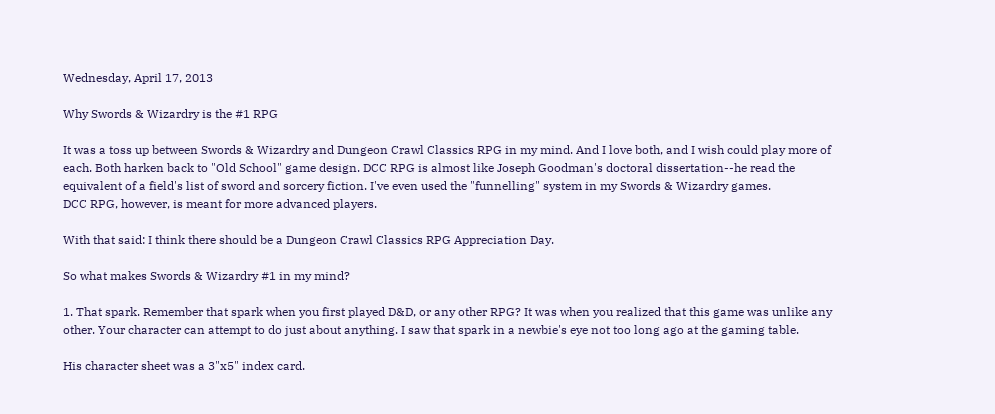Wednesday, April 17, 2013

Why Swords & Wizardry is the #1 RPG

It was a toss up between Swords & Wizardry and Dungeon Crawl Classics RPG in my mind. And I love both, and I wish could play more of each. Both harken back to "Old School" game design. DCC RPG is almost like Joseph Goodman's doctoral dissertation--he read the equivalent of a field's list of sword and sorcery fiction. I've even used the "funnelling" system in my Swords & Wizardry games.
DCC RPG, however, is meant for more advanced players.

With that said: I think there should be a Dungeon Crawl Classics RPG Appreciation Day.

So what makes Swords & Wizardry #1 in my mind?

1. That spark. Remember that spark when you first played D&D, or any other RPG? It was when you realized that this game was unlike any other. Your character can attempt to do just about anything. I saw that spark in a newbie's eye not too long ago at the gaming table.

His character sheet was a 3"x5" index card.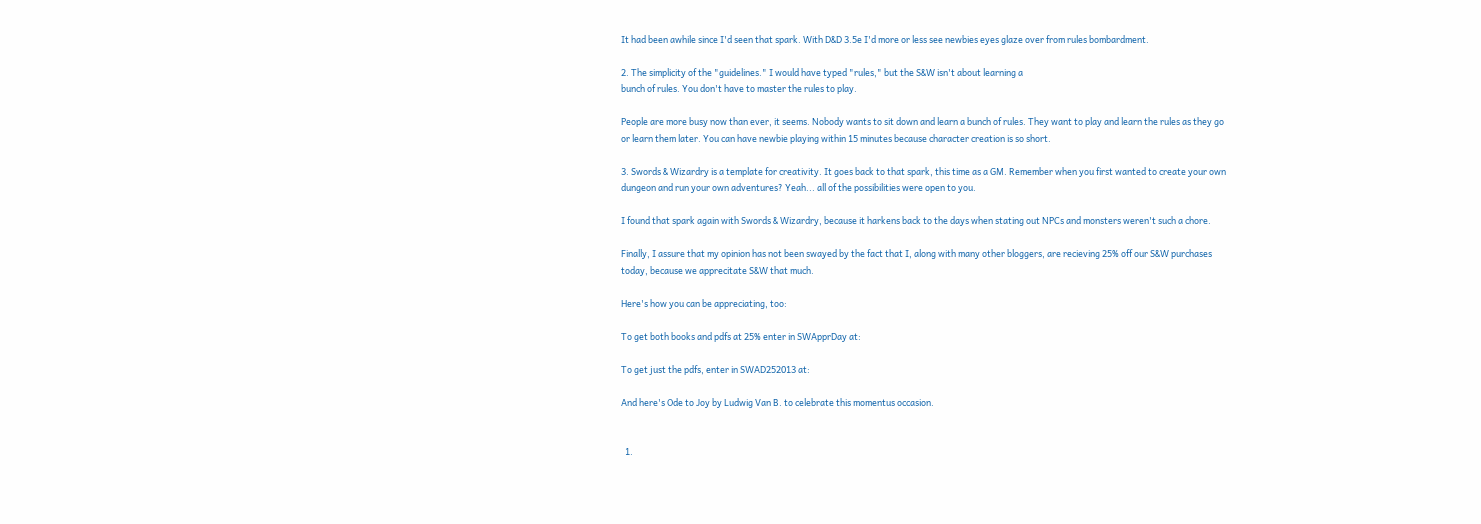It had been awhile since I'd seen that spark. With D&D 3.5e I'd more or less see newbies eyes glaze over from rules bombardment.

2. The simplicity of the "guidelines." I would have typed "rules," but the S&W isn't about learning a
bunch of rules. You don't have to master the rules to play.

People are more busy now than ever, it seems. Nobody wants to sit down and learn a bunch of rules. They want to play and learn the rules as they go or learn them later. You can have newbie playing within 15 minutes because character creation is so short.

3. Swords & Wizardry is a template for creativity. It goes back to that spark, this time as a GM. Remember when you first wanted to create your own dungeon and run your own adventures? Yeah... all of the possibilities were open to you.

I found that spark again with Swords & Wizardry, because it harkens back to the days when stating out NPCs and monsters weren't such a chore.

Finally, I assure that my opinion has not been swayed by the fact that I, along with many other bloggers, are recieving 25% off our S&W purchases today, because we apprecitate S&W that much.

Here's how you can be appreciating, too:

To get both books and pdfs at 25% enter in SWApprDay at:

To get just the pdfs, enter in SWAD252013 at:

And here's Ode to Joy by Ludwig Van B. to celebrate this momentus occasion.


  1.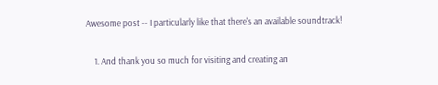Awesome post -- I particularly like that there's an available soundtrack!

    1. And thank you so much for visiting and creating an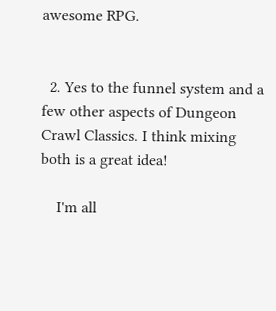awesome RPG.


  2. Yes to the funnel system and a few other aspects of Dungeon Crawl Classics. I think mixing both is a great idea!

    I'm all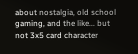about nostalgia, old school gaming, and the like... but not 3x5 card character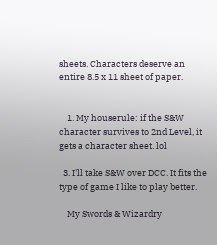sheets. Characters deserve an entire 8.5 x 11 sheet of paper.


    1. My houserule: if the S&W character survives to 2nd Level, it gets a character sheet. lol

  3. I'll take S&W over DCC. It fits the type of game I like to play better.

    My Swords & Wizardry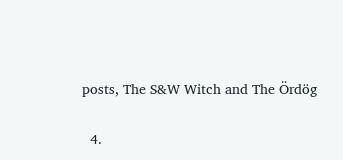posts, The S&W Witch and The Ördög

  4.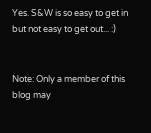Yes. S&W is so easy to get in but not easy to get out... :)


Note: Only a member of this blog may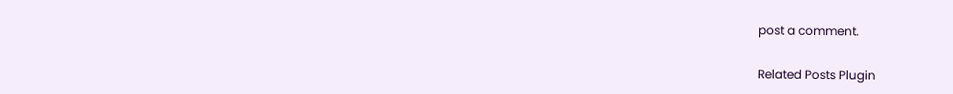post a comment.

Related Posts Plugin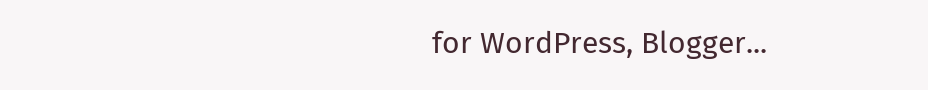for WordPress, Blogger...